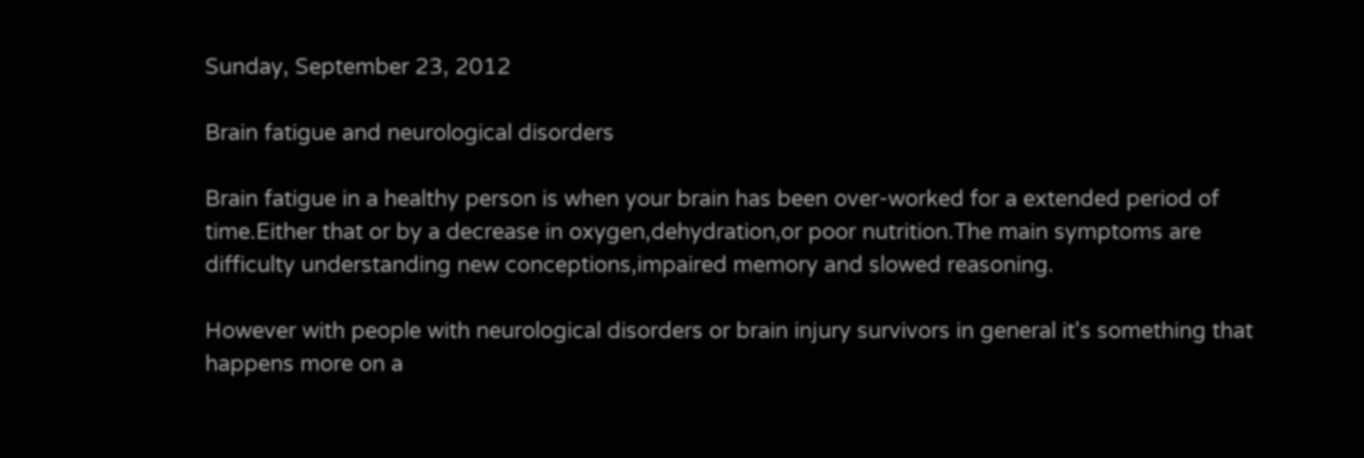Sunday, September 23, 2012

Brain fatigue and neurological disorders

Brain fatigue in a healthy person is when your brain has been over-worked for a extended period of time.Either that or by a decrease in oxygen,dehydration,or poor nutrition.The main symptoms are difficulty understanding new conceptions,impaired memory and slowed reasoning.

However with people with neurological disorders or brain injury survivors in general it's something that happens more on a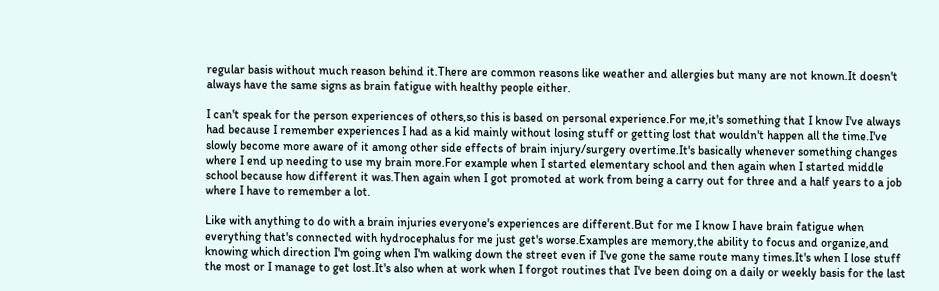regular basis without much reason behind it.There are common reasons like weather and allergies but many are not known.It doesn't always have the same signs as brain fatigue with healthy people either.

I can't speak for the person experiences of others,so this is based on personal experience.For me,it's something that I know I've always had because I remember experiences I had as a kid mainly without losing stuff or getting lost that wouldn't happen all the time.I've slowly become more aware of it among other side effects of brain injury/surgery overtime.It's basically whenever something changes where I end up needing to use my brain more.For example when I started elementary school and then again when I started middle school because how different it was.Then again when I got promoted at work from being a carry out for three and a half years to a job where I have to remember a lot.

Like with anything to do with a brain injuries everyone's experiences are different.But for me I know I have brain fatigue when everything that's connected with hydrocephalus for me just get's worse.Examples are memory,the ability to focus and organize,and knowing which direction I'm going when I'm walking down the street even if I've gone the same route many times.It's when I lose stuff the most or I manage to get lost.It's also when at work when I forgot routines that I've been doing on a daily or weekly basis for the last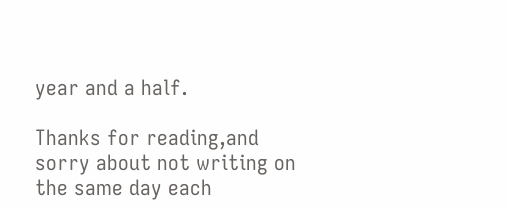year and a half.

Thanks for reading,and sorry about not writing on the same day each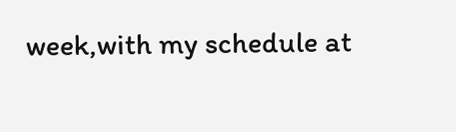week,with my schedule at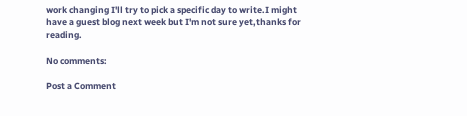work changing I'll try to pick a specific day to write.I might have a guest blog next week but I'm not sure yet,thanks for reading.

No comments:

Post a Comment